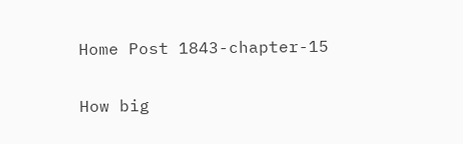Home Post 1843-chapter-15


How big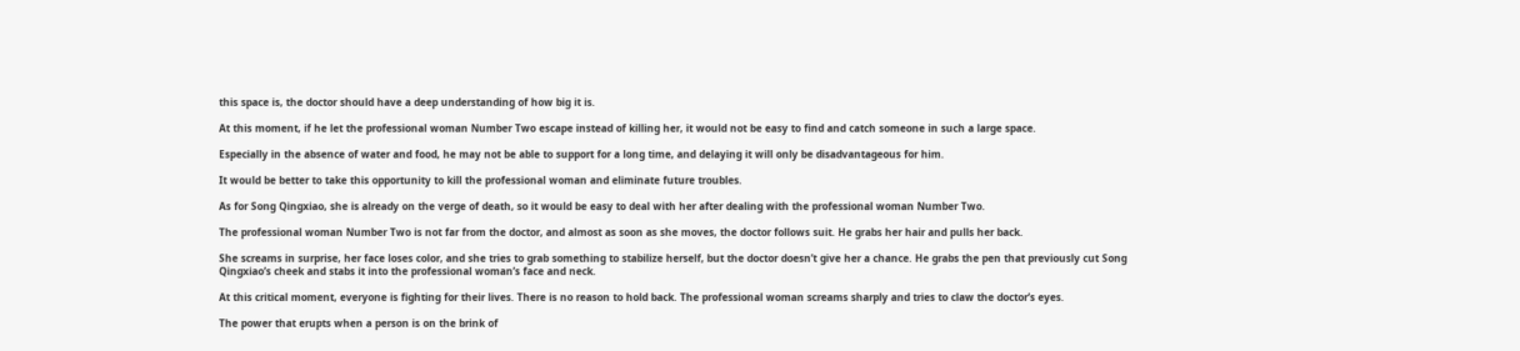this space is, the doctor should have a deep understanding of how big it is.

At this moment, if he let the professional woman Number Two escape instead of killing her, it would not be easy to find and catch someone in such a large space.

Especially in the absence of water and food, he may not be able to support for a long time, and delaying it will only be disadvantageous for him.

It would be better to take this opportunity to kill the professional woman and eliminate future troubles.

As for Song Qingxiao, she is already on the verge of death, so it would be easy to deal with her after dealing with the professional woman Number Two.

The professional woman Number Two is not far from the doctor, and almost as soon as she moves, the doctor follows suit. He grabs her hair and pulls her back.

She screams in surprise, her face loses color, and she tries to grab something to stabilize herself, but the doctor doesn’t give her a chance. He grabs the pen that previously cut Song Qingxiao’s cheek and stabs it into the professional woman’s face and neck.

At this critical moment, everyone is fighting for their lives. There is no reason to hold back. The professional woman screams sharply and tries to claw the doctor’s eyes.

The power that erupts when a person is on the brink of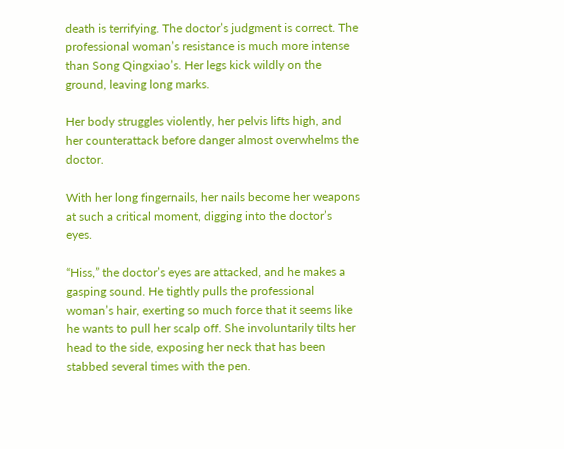death is terrifying. The doctor’s judgment is correct. The professional woman’s resistance is much more intense than Song Qingxiao’s. Her legs kick wildly on the ground, leaving long marks.

Her body struggles violently, her pelvis lifts high, and her counterattack before danger almost overwhelms the doctor.

With her long fingernails, her nails become her weapons at such a critical moment, digging into the doctor’s eyes.

“Hiss,” the doctor’s eyes are attacked, and he makes a gasping sound. He tightly pulls the professional woman’s hair, exerting so much force that it seems like he wants to pull her scalp off. She involuntarily tilts her head to the side, exposing her neck that has been stabbed several times with the pen.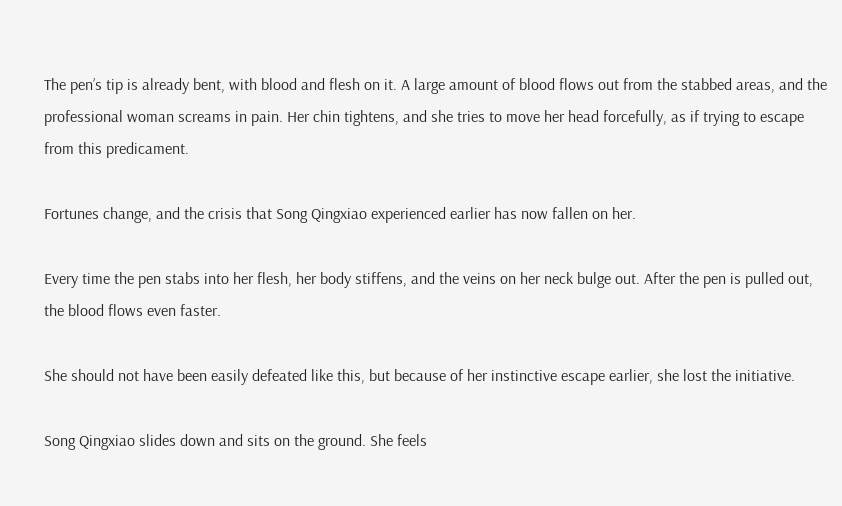The pen’s tip is already bent, with blood and flesh on it. A large amount of blood flows out from the stabbed areas, and the professional woman screams in pain. Her chin tightens, and she tries to move her head forcefully, as if trying to escape from this predicament.

Fortunes change, and the crisis that Song Qingxiao experienced earlier has now fallen on her.

Every time the pen stabs into her flesh, her body stiffens, and the veins on her neck bulge out. After the pen is pulled out, the blood flows even faster.

She should not have been easily defeated like this, but because of her instinctive escape earlier, she lost the initiative.

Song Qingxiao slides down and sits on the ground. She feels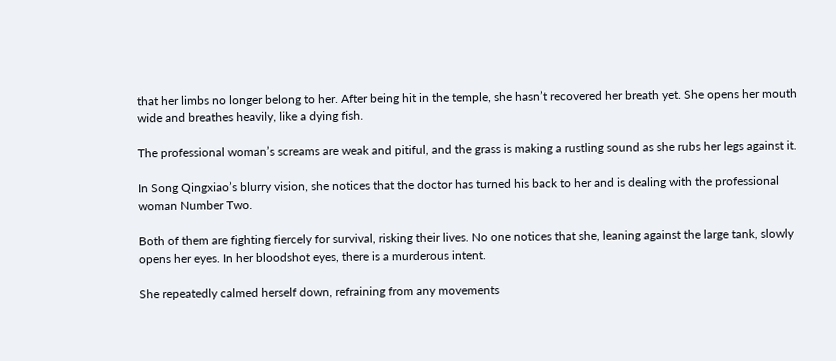that her limbs no longer belong to her. After being hit in the temple, she hasn’t recovered her breath yet. She opens her mouth wide and breathes heavily, like a dying fish.

The professional woman’s screams are weak and pitiful, and the grass is making a rustling sound as she rubs her legs against it.

In Song Qingxiao’s blurry vision, she notices that the doctor has turned his back to her and is dealing with the professional woman Number Two.

Both of them are fighting fiercely for survival, risking their lives. No one notices that she, leaning against the large tank, slowly opens her eyes. In her bloodshot eyes, there is a murderous intent.

She repeatedly calmed herself down, refraining from any movements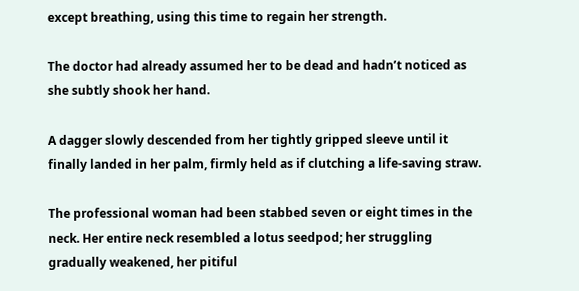except breathing, using this time to regain her strength.

The doctor had already assumed her to be dead and hadn’t noticed as she subtly shook her hand.

A dagger slowly descended from her tightly gripped sleeve until it finally landed in her palm, firmly held as if clutching a life-saving straw.

The professional woman had been stabbed seven or eight times in the neck. Her entire neck resembled a lotus seedpod; her struggling gradually weakened, her pitiful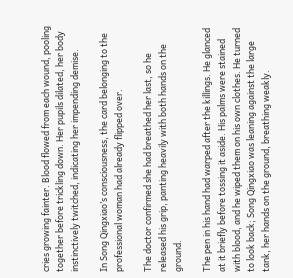cries growing fainter. Blood flowed from each wound, pooling together before trickling down. Her pupils dilated, her body instinctively twitched, indicating her impending demise.

In Song Qingxiao’s consciousness, the card belonging to the professional woman had already flipped over.

The doctor confirmed she had breathed her last, so he released his grip, panting heavily with both hands on the ground.

The pen in his hand had warped after the killings. He glanced at it briefly before tossing it aside. His palms were stained with blood, and he wiped them on his own clothes. He turned to look back; Song Qingxiao was leaning against the large tank, her hands on the ground, breathing weakly.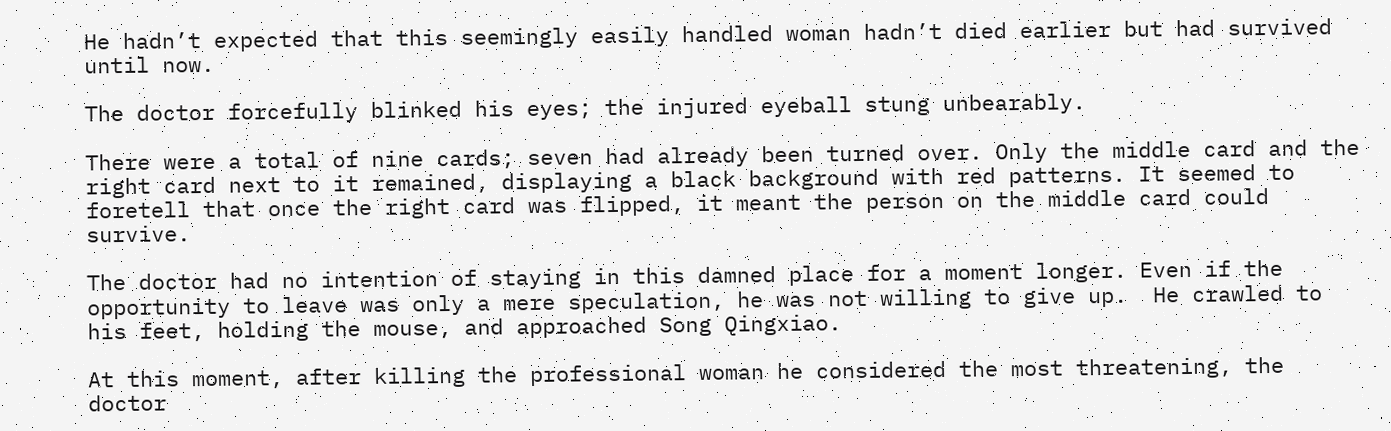He hadn’t expected that this seemingly easily handled woman hadn’t died earlier but had survived until now.

The doctor forcefully blinked his eyes; the injured eyeball stung unbearably.

There were a total of nine cards; seven had already been turned over. Only the middle card and the right card next to it remained, displaying a black background with red patterns. It seemed to foretell that once the right card was flipped, it meant the person on the middle card could survive.

The doctor had no intention of staying in this damned place for a moment longer. Even if the opportunity to leave was only a mere speculation, he was not willing to give up.  He crawled to his feet, holding the mouse, and approached Song Qingxiao.

At this moment, after killing the professional woman he considered the most threatening, the doctor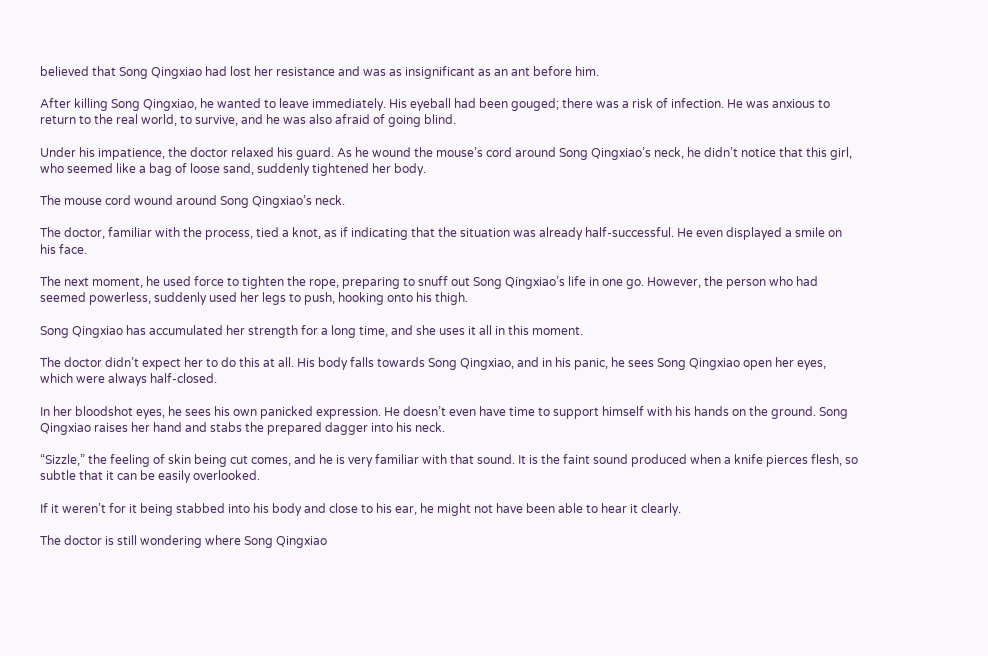believed that Song Qingxiao had lost her resistance and was as insignificant as an ant before him.

After killing Song Qingxiao, he wanted to leave immediately. His eyeball had been gouged; there was a risk of infection. He was anxious to return to the real world, to survive, and he was also afraid of going blind.

Under his impatience, the doctor relaxed his guard. As he wound the mouse’s cord around Song Qingxiao’s neck, he didn’t notice that this girl, who seemed like a bag of loose sand, suddenly tightened her body.

The mouse cord wound around Song Qingxiao’s neck.

The doctor, familiar with the process, tied a knot, as if indicating that the situation was already half-successful. He even displayed a smile on his face.

The next moment, he used force to tighten the rope, preparing to snuff out Song Qingxiao’s life in one go. However, the person who had seemed powerless, suddenly used her legs to push, hooking onto his thigh.

Song Qingxiao has accumulated her strength for a long time, and she uses it all in this moment.

The doctor didn’t expect her to do this at all. His body falls towards Song Qingxiao, and in his panic, he sees Song Qingxiao open her eyes, which were always half-closed.

In her bloodshot eyes, he sees his own panicked expression. He doesn’t even have time to support himself with his hands on the ground. Song Qingxiao raises her hand and stabs the prepared dagger into his neck.

“Sizzle,” the feeling of skin being cut comes, and he is very familiar with that sound. It is the faint sound produced when a knife pierces flesh, so subtle that it can be easily overlooked.

If it weren’t for it being stabbed into his body and close to his ear, he might not have been able to hear it clearly.

The doctor is still wondering where Song Qingxiao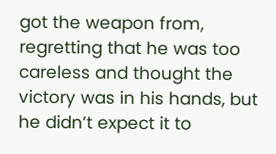got the weapon from, regretting that he was too careless and thought the victory was in his hands, but he didn’t expect it to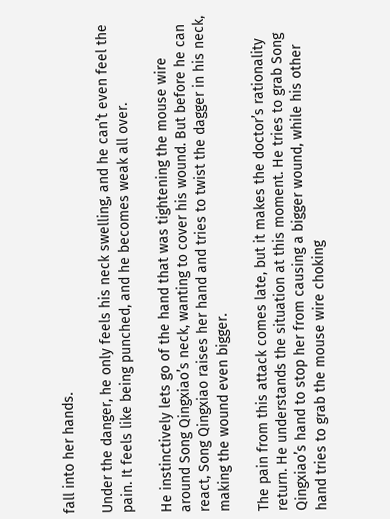fall into her hands.

Under the danger, he only feels his neck swelling, and he can’t even feel the pain. It feels like being punched, and he becomes weak all over.

He instinctively lets go of the hand that was tightening the mouse wire around Song Qingxiao’s neck, wanting to cover his wound. But before he can react, Song Qingxiao raises her hand and tries to twist the dagger in his neck, making the wound even bigger.

The pain from this attack comes late, but it makes the doctor’s rationality return. He understands the situation at this moment. He tries to grab Song Qingxiao’s hand to stop her from causing a bigger wound, while his other hand tries to grab the mouse wire choking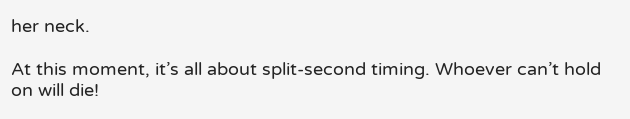her neck.

At this moment, it’s all about split-second timing. Whoever can’t hold on will die!